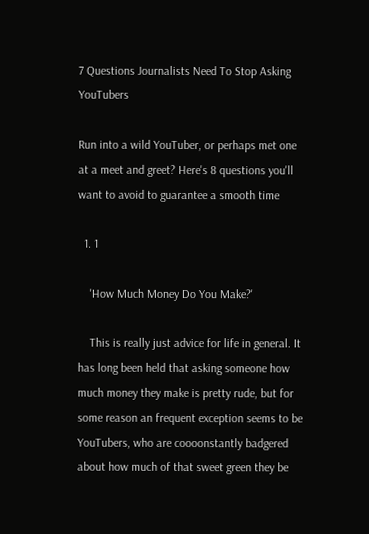7 Questions Journalists Need To Stop Asking YouTubers

Run into a wild YouTuber, or perhaps met one at a meet and greet? Here's 8 questions you'll want to avoid to guarantee a smooth time

  1. 1

    'How Much Money Do You Make?'

    This is really just advice for life in general. It has long been held that asking someone how much money they make is pretty rude, but for some reason an frequent exception seems to be YouTubers, who are coooonstantly badgered about how much of that sweet green they be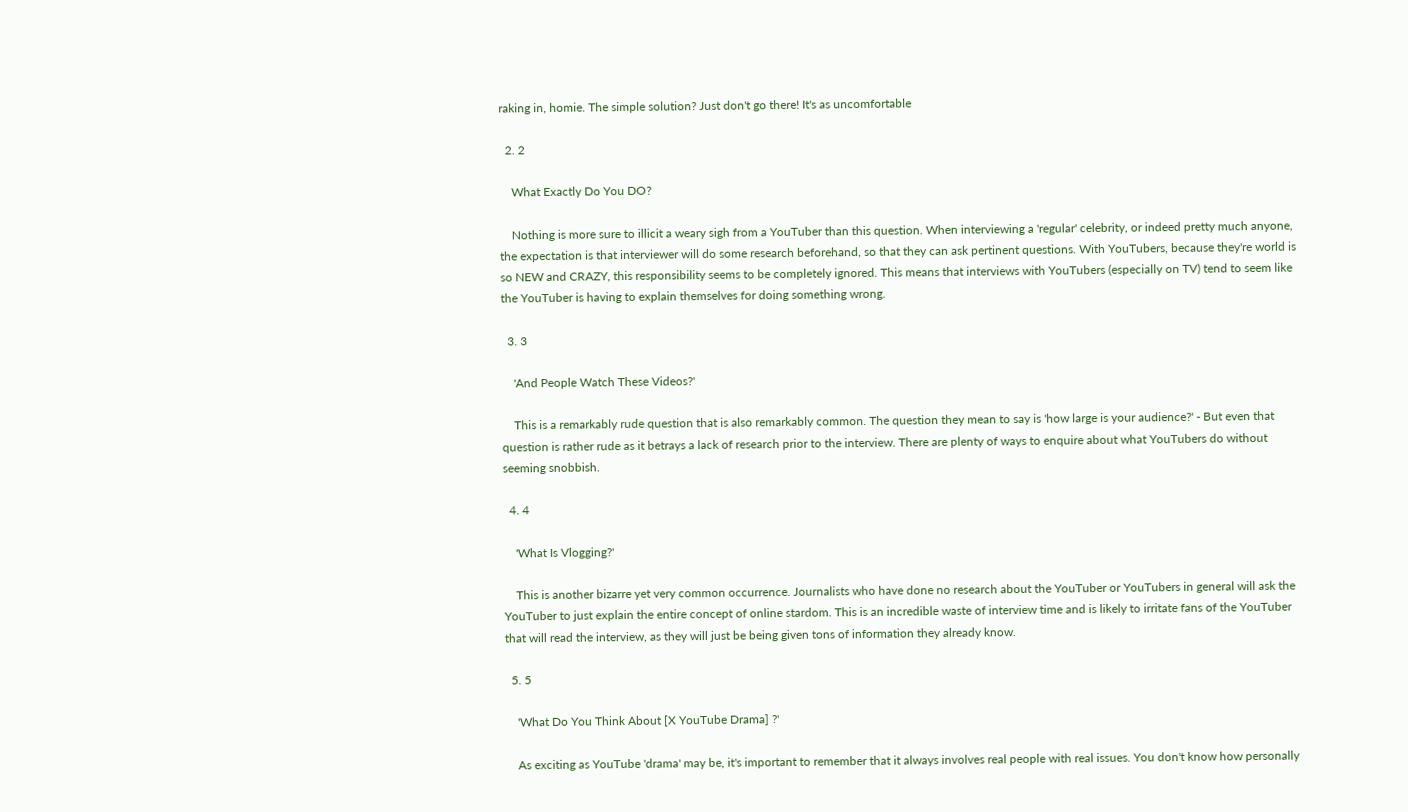raking in, homie. The simple solution? Just don't go there! It's as uncomfortable

  2. 2

    What Exactly Do You DO?

    Nothing is more sure to illicit a weary sigh from a YouTuber than this question. When interviewing a 'regular' celebrity, or indeed pretty much anyone, the expectation is that interviewer will do some research beforehand, so that they can ask pertinent questions. With YouTubers, because they're world is so NEW and CRAZY, this responsibility seems to be completely ignored. This means that interviews with YouTubers (especially on TV) tend to seem like the YouTuber is having to explain themselves for doing something wrong.

  3. 3

    'And People Watch These Videos?'

    This is a remarkably rude question that is also remarkably common. The question they mean to say is 'how large is your audience?' - But even that question is rather rude as it betrays a lack of research prior to the interview. There are plenty of ways to enquire about what YouTubers do without seeming snobbish.

  4. 4

    'What Is Vlogging?'

    This is another bizarre yet very common occurrence. Journalists who have done no research about the YouTuber or YouTubers in general will ask the YouTuber to just explain the entire concept of online stardom. This is an incredible waste of interview time and is likely to irritate fans of the YouTuber that will read the interview, as they will just be being given tons of information they already know.

  5. 5

    'What Do You Think About [X YouTube Drama] ?'

    As exciting as YouTube 'drama' may be, it's important to remember that it always involves real people with real issues. You don't know how personally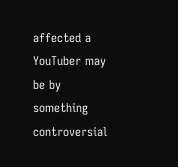affected a YouTuber may be by something controversial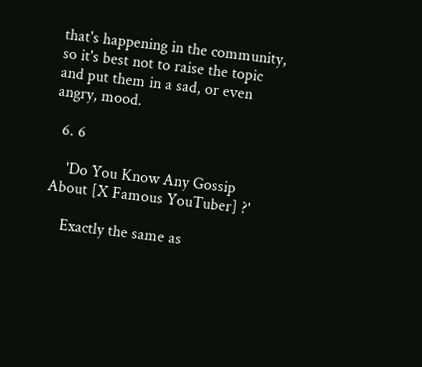that's happening in the community, so it's best not to raise the topic and put them in a sad, or even angry, mood.

  6. 6

    'Do You Know Any Gossip About [X Famous YouTuber] ?'

    Exactly the same as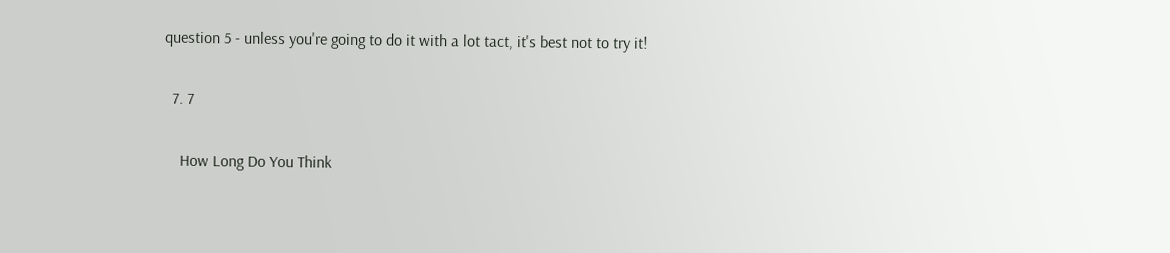question 5 - unless you're going to do it with a lot tact, it's best not to try it!

  7. 7

    How Long Do You Think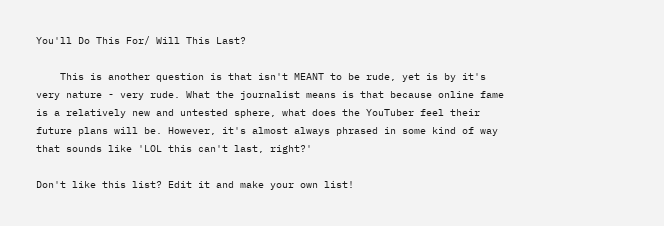You'll Do This For/ Will This Last?

    This is another question is that isn't MEANT to be rude, yet is by it's very nature - very rude. What the journalist means is that because online fame is a relatively new and untested sphere, what does the YouTuber feel their future plans will be. However, it's almost always phrased in some kind of way that sounds like 'LOL this can't last, right?'

Don't like this list? Edit it and make your own list!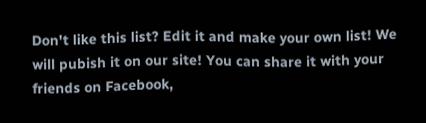Don't like this list? Edit it and make your own list! We will pubish it on our site! You can share it with your friends on Facebook,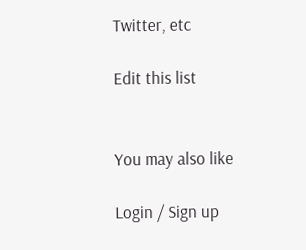Twitter, etc

Edit this list


You may also like

Login / Sign up